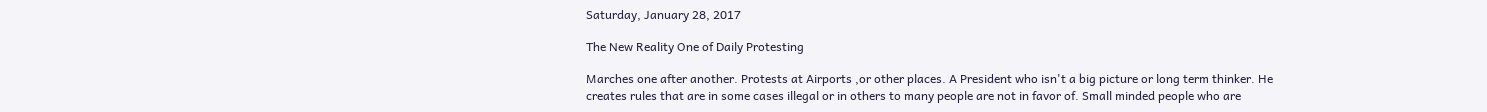Saturday, January 28, 2017

The New Reality One of Daily Protesting

Marches one after another. Protests at Airports ,or other places. A President who isn't a big picture or long term thinker. He creates rules that are in some cases illegal or in others to many people are not in favor of. Small minded people who are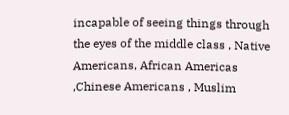incapable of seeing things through the eyes of the middle class , Native Americans, African Americas ,Chinese Americans , Muslim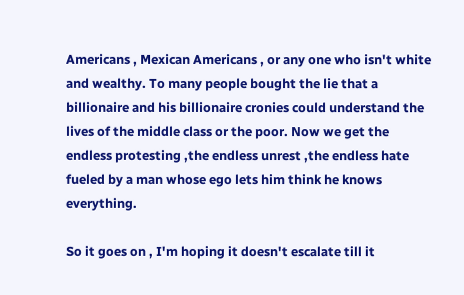Americans , Mexican Americans , or any one who isn't white and wealthy. To many people bought the lie that a billionaire and his billionaire cronies could understand the lives of the middle class or the poor. Now we get the endless protesting ,the endless unrest ,the endless hate fueled by a man whose ego lets him think he knows everything.

So it goes on , I'm hoping it doesn't escalate till it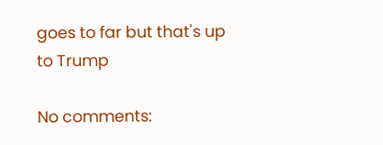goes to far but that's up to Trump

No comments: